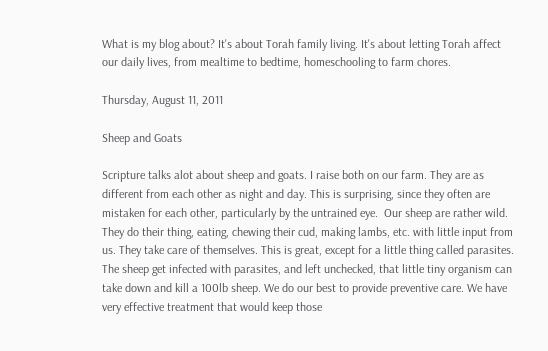What is my blog about? It's about Torah family living. It's about letting Torah affect our daily lives, from mealtime to bedtime, homeschooling to farm chores.

Thursday, August 11, 2011

Sheep and Goats

Scripture talks alot about sheep and goats. I raise both on our farm. They are as different from each other as night and day. This is surprising, since they often are mistaken for each other, particularly by the untrained eye.  Our sheep are rather wild. They do their thing, eating, chewing their cud, making lambs, etc. with little input from us. They take care of themselves. This is great, except for a little thing called parasites. The sheep get infected with parasites, and left unchecked, that little tiny organism can take down and kill a 100lb sheep. We do our best to provide preventive care. We have very effective treatment that would keep those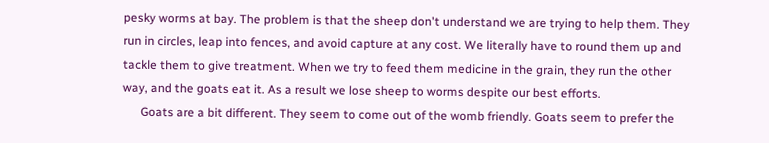pesky worms at bay. The problem is that the sheep don't understand we are trying to help them. They run in circles, leap into fences, and avoid capture at any cost. We literally have to round them up and tackle them to give treatment. When we try to feed them medicine in the grain, they run the other way, and the goats eat it. As a result we lose sheep to worms despite our best efforts.
      Goats are a bit different. They seem to come out of the womb friendly. Goats seem to prefer the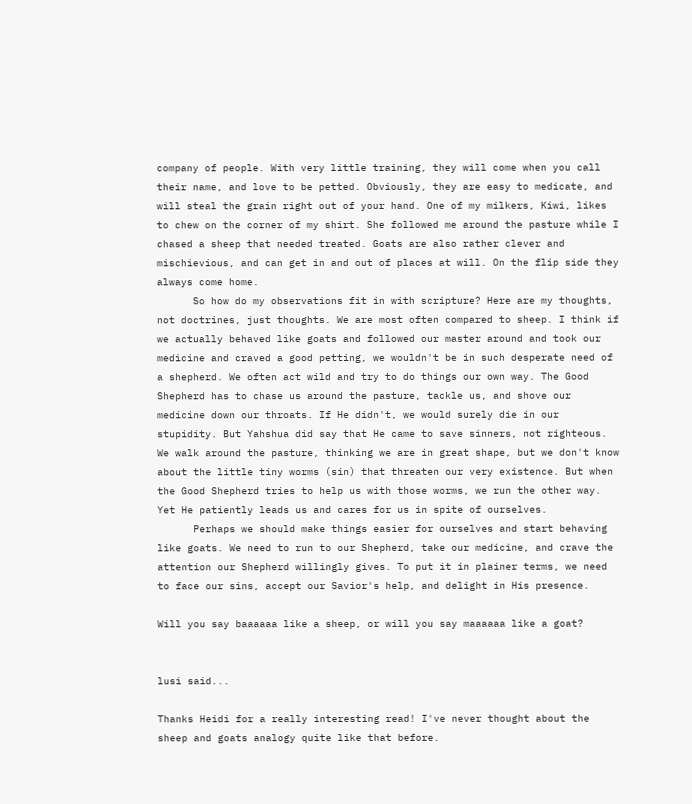company of people. With very little training, they will come when you call their name, and love to be petted. Obviously, they are easy to medicate, and will steal the grain right out of your hand. One of my milkers, Kiwi, likes to chew on the corner of my shirt. She followed me around the pasture while I chased a sheep that needed treated. Goats are also rather clever and mischievious, and can get in and out of places at will. On the flip side they always come home.
      So how do my observations fit in with scripture? Here are my thoughts, not doctrines, just thoughts. We are most often compared to sheep. I think if we actually behaved like goats and followed our master around and took our medicine and craved a good petting, we wouldn't be in such desperate need of a shepherd. We often act wild and try to do things our own way. The Good Shepherd has to chase us around the pasture, tackle us, and shove our medicine down our throats. If He didn't, we would surely die in our stupidity. But Yahshua did say that He came to save sinners, not righteous. We walk around the pasture, thinking we are in great shape, but we don't know about the little tiny worms (sin) that threaten our very existence. But when the Good Shepherd tries to help us with those worms, we run the other way. Yet He patiently leads us and cares for us in spite of ourselves.
      Perhaps we should make things easier for ourselves and start behaving like goats. We need to run to our Shepherd, take our medicine, and crave the attention our Shepherd willingly gives. To put it in plainer terms, we need to face our sins, accept our Savior's help, and delight in His presence.

Will you say baaaaaa like a sheep, or will you say maaaaaa like a goat?


lusi said...

Thanks Heidi for a really interesting read! I've never thought about the sheep and goats analogy quite like that before.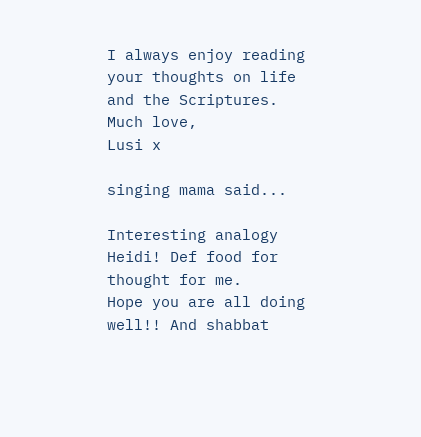I always enjoy reading your thoughts on life and the Scriptures.
Much love,
Lusi x

singing mama said...

Interesting analogy Heidi! Def food for thought for me.
Hope you are all doing well!! And shabbat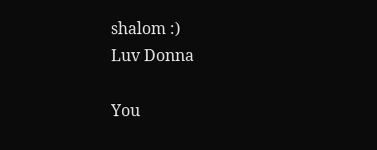shalom :)
Luv Donna

You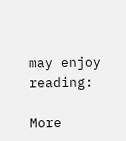may enjoy reading:

More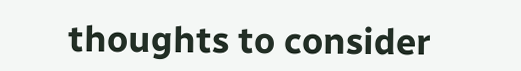thoughts to consider